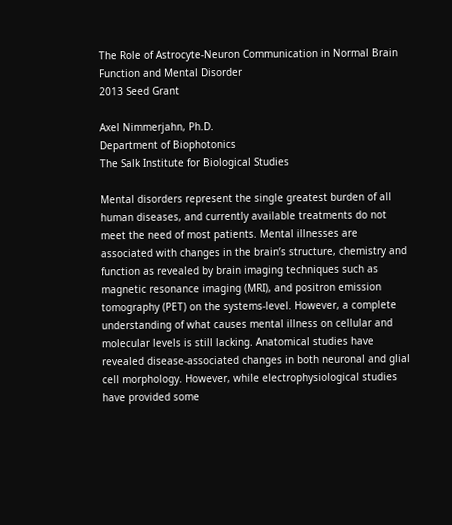The Role of Astrocyte-Neuron Communication in Normal Brain Function and Mental Disorder
2013 Seed Grant

Axel Nimmerjahn, Ph.D.
Department of Biophotonics
The Salk Institute for Biological Studies

Mental disorders represent the single greatest burden of all human diseases, and currently available treatments do not meet the need of most patients. Mental illnesses are associated with changes in the brain’s structure, chemistry and function as revealed by brain imaging techniques such as magnetic resonance imaging (MRI), and positron emission tomography (PET) on the systems-level. However, a complete understanding of what causes mental illness on cellular and molecular levels is still lacking. Anatomical studies have revealed disease-associated changes in both neuronal and glial cell morphology. However, while electrophysiological studies have provided some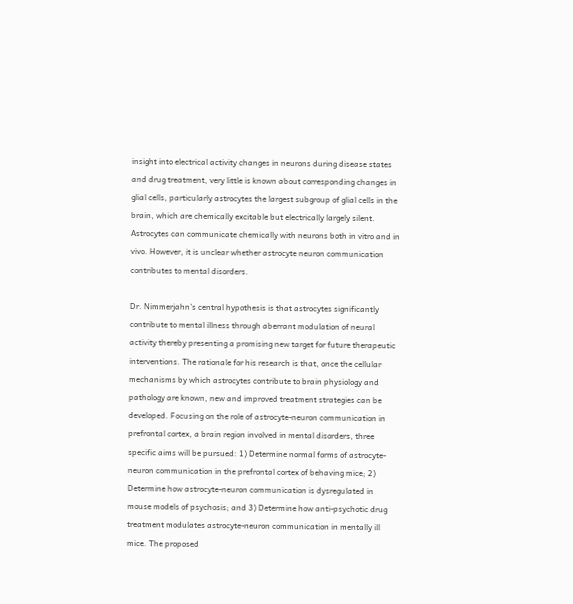insight into electrical activity changes in neurons during disease states and drug treatment, very little is known about corresponding changes in glial cells, particularly astrocytes the largest subgroup of glial cells in the brain, which are chemically excitable but electrically largely silent. Astrocytes can communicate chemically with neurons both in vitro and in vivo. However, it is unclear whether astrocyte neuron communication contributes to mental disorders.

Dr. Nimmerjahn’s central hypothesis is that astrocytes significantly contribute to mental illness through aberrant modulation of neural activity thereby presenting a promising new target for future therapeutic interventions. The rationale for his research is that, once the cellular mechanisms by which astrocytes contribute to brain physiology and pathology are known, new and improved treatment strategies can be developed. Focusing on the role of astrocyte-neuron communication in prefrontal cortex, a brain region involved in mental disorders, three specific aims will be pursued: 1) Determine normal forms of astrocyte-neuron communication in the prefrontal cortex of behaving mice; 2) Determine how astrocyte-neuron communication is dysregulated in mouse models of psychosis; and 3) Determine how anti-psychotic drug treatment modulates astrocyte-neuron communication in mentally ill mice. The proposed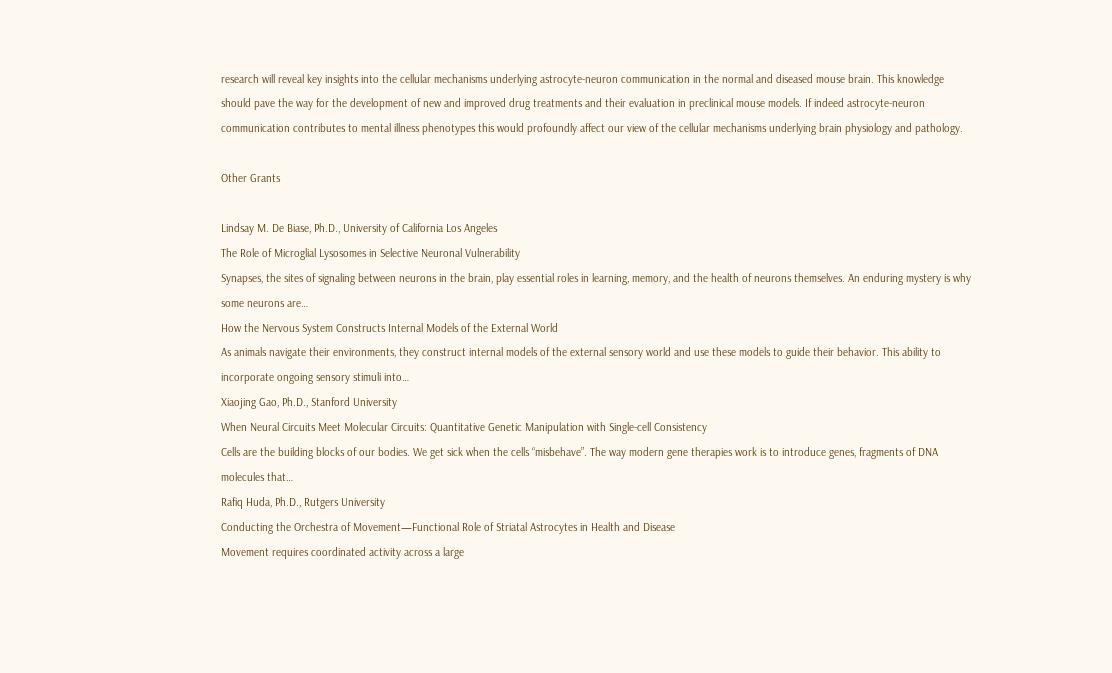research will reveal key insights into the cellular mechanisms underlying astrocyte-neuron communication in the normal and diseased mouse brain. This knowledge should pave the way for the development of new and improved drug treatments and their evaluation in preclinical mouse models. If indeed astrocyte-neuron communication contributes to mental illness phenotypes this would profoundly affect our view of the cellular mechanisms underlying brain physiology and pathology.

Other Grants

Lindsay M. De Biase, Ph.D., University of California Los Angeles
The Role of Microglial Lysosomes in Selective Neuronal Vulnerability
Synapses, the sites of signaling between neurons in the brain, play essential roles in learning, memory, and the health of neurons themselves. An enduring mystery is why some neurons are…
How the Nervous System Constructs Internal Models of the External World
As animals navigate their environments, they construct internal models of the external sensory world and use these models to guide their behavior. This ability to incorporate ongoing sensory stimuli into…
Xiaojing Gao, Ph.D., Stanford University
When Neural Circuits Meet Molecular Circuits: Quantitative Genetic Manipulation with Single-cell Consistency
Cells are the building blocks of our bodies. We get sick when the cells “misbehave”. The way modern gene therapies work is to introduce genes, fragments of DNA molecules that…
Rafiq Huda, Ph.D., Rutgers University
Conducting the Orchestra of Movement—Functional Role of Striatal Astrocytes in Health and Disease
Movement requires coordinated activity across a large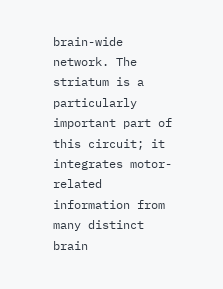brain-wide network. The striatum is a particularly important part of this circuit; it integrates motor-related information from many distinct brain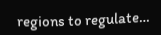regions to regulate…